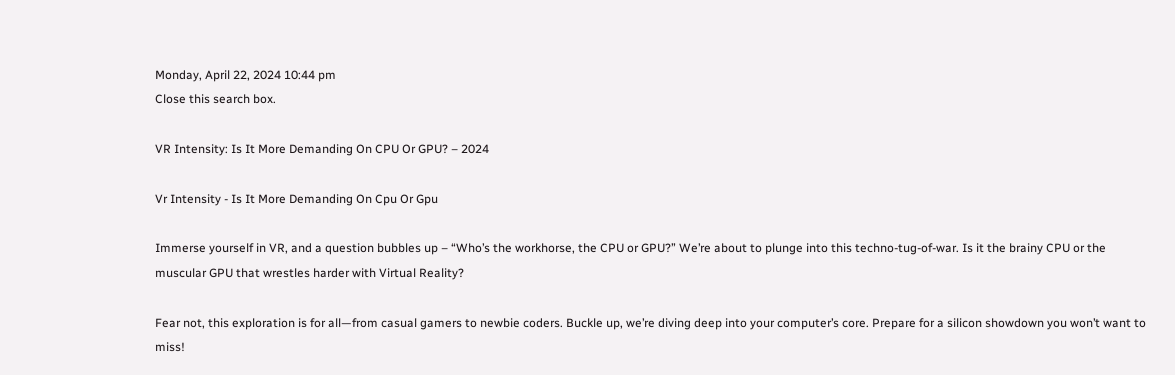Monday, April 22, 2024 10:44 pm
Close this search box.

VR Intensity: Is It More Demanding On CPU Or GPU? – 2024

Vr Intensity - Is It More Demanding On Cpu Or Gpu

Immerse yourself in VR, and a question bubbles up – “Who’s the workhorse, the CPU or GPU?” We’re about to plunge into this techno-tug-of-war. Is it the brainy CPU or the muscular GPU that wrestles harder with Virtual Reality?

Fear not, this exploration is for all—from casual gamers to newbie coders. Buckle up, we’re diving deep into your computer’s core. Prepare for a silicon showdown you won’t want to miss!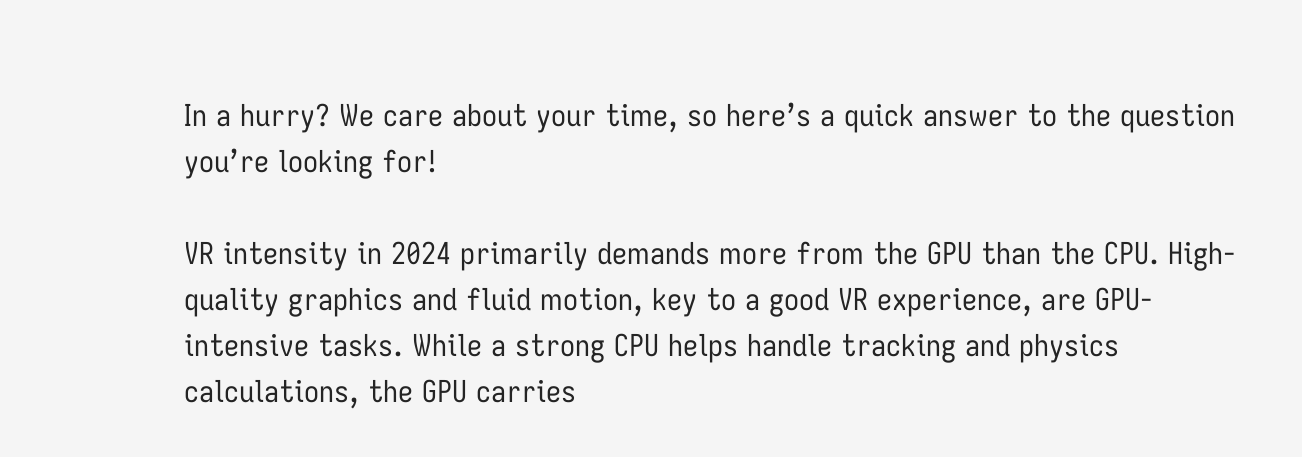In a hurry? We care about your time, so here’s a quick answer to the question you’re looking for!

VR intensity in 2024 primarily demands more from the GPU than the CPU. High-quality graphics and fluid motion, key to a good VR experience, are GPU-intensive tasks. While a strong CPU helps handle tracking and physics calculations, the GPU carries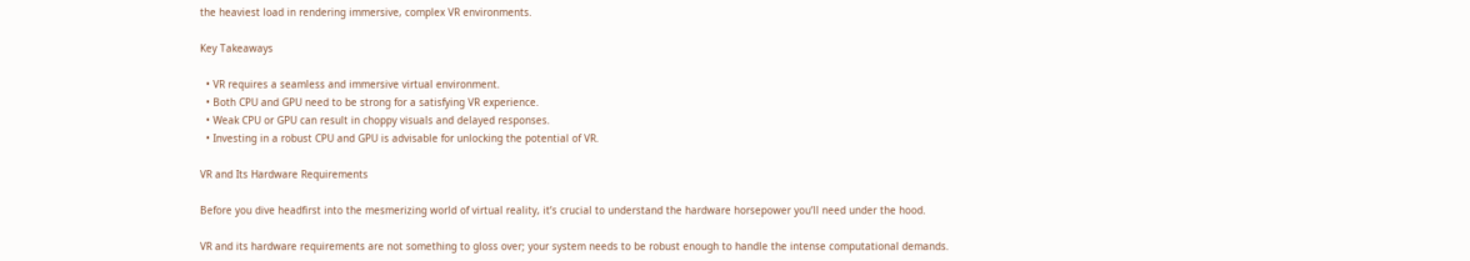the heaviest load in rendering immersive, complex VR environments.

Key Takeaways

  • VR requires a seamless and immersive virtual environment.
  • Both CPU and GPU need to be strong for a satisfying VR experience.
  • Weak CPU or GPU can result in choppy visuals and delayed responses.
  • Investing in a robust CPU and GPU is advisable for unlocking the potential of VR.

VR and Its Hardware Requirements

Before you dive headfirst into the mesmerizing world of virtual reality, it’s crucial to understand the hardware horsepower you’ll need under the hood.

VR and its hardware requirements are not something to gloss over; your system needs to be robust enough to handle the intense computational demands.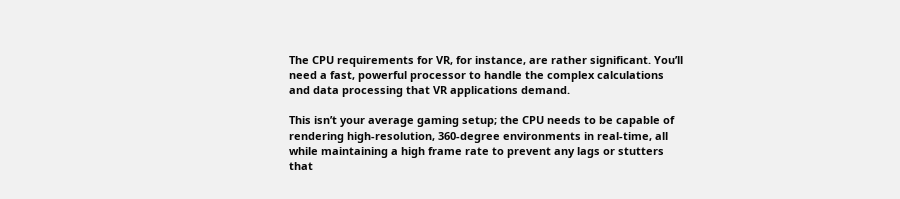The CPU requirements for VR, for instance, are rather significant. You’ll need a fast, powerful processor to handle the complex calculations and data processing that VR applications demand.

This isn’t your average gaming setup; the CPU needs to be capable of rendering high-resolution, 360-degree environments in real-time, all while maintaining a high frame rate to prevent any lags or stutters that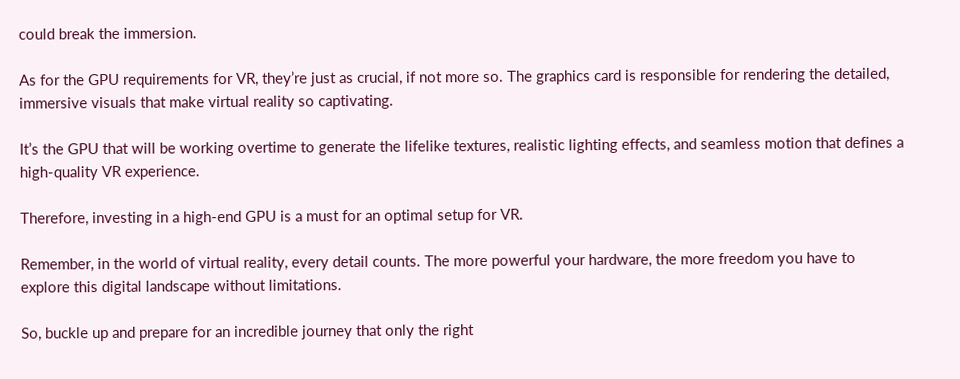could break the immersion.

As for the GPU requirements for VR, they’re just as crucial, if not more so. The graphics card is responsible for rendering the detailed, immersive visuals that make virtual reality so captivating.

It’s the GPU that will be working overtime to generate the lifelike textures, realistic lighting effects, and seamless motion that defines a high-quality VR experience.

Therefore, investing in a high-end GPU is a must for an optimal setup for VR.

Remember, in the world of virtual reality, every detail counts. The more powerful your hardware, the more freedom you have to explore this digital landscape without limitations.

So, buckle up and prepare for an incredible journey that only the right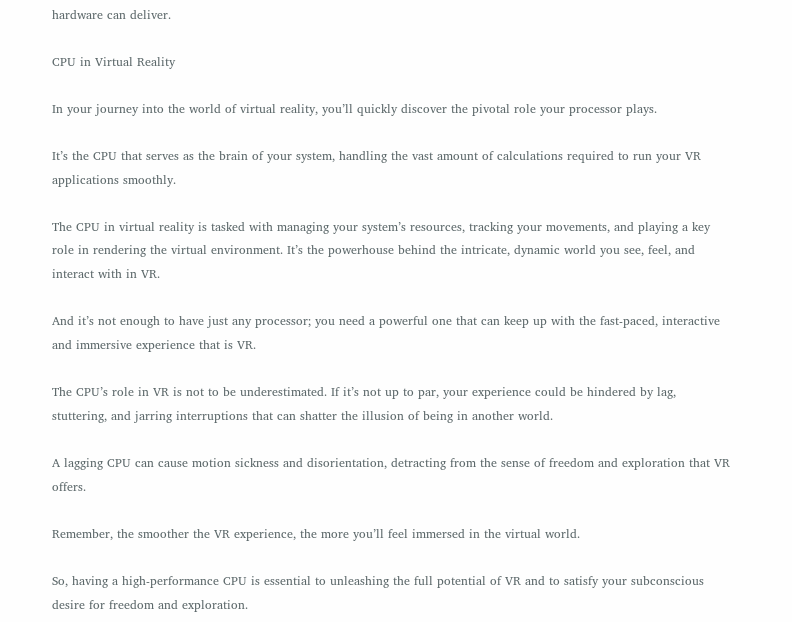hardware can deliver.

CPU in Virtual Reality

In your journey into the world of virtual reality, you’ll quickly discover the pivotal role your processor plays.

It’s the CPU that serves as the brain of your system, handling the vast amount of calculations required to run your VR applications smoothly.

The CPU in virtual reality is tasked with managing your system’s resources, tracking your movements, and playing a key role in rendering the virtual environment. It’s the powerhouse behind the intricate, dynamic world you see, feel, and interact with in VR.

And it’s not enough to have just any processor; you need a powerful one that can keep up with the fast-paced, interactive and immersive experience that is VR.

The CPU’s role in VR is not to be underestimated. If it’s not up to par, your experience could be hindered by lag, stuttering, and jarring interruptions that can shatter the illusion of being in another world.

A lagging CPU can cause motion sickness and disorientation, detracting from the sense of freedom and exploration that VR offers.

Remember, the smoother the VR experience, the more you’ll feel immersed in the virtual world.

So, having a high-performance CPU is essential to unleashing the full potential of VR and to satisfy your subconscious desire for freedom and exploration.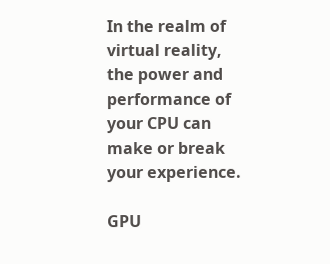In the realm of virtual reality, the power and performance of your CPU can make or break your experience.

GPU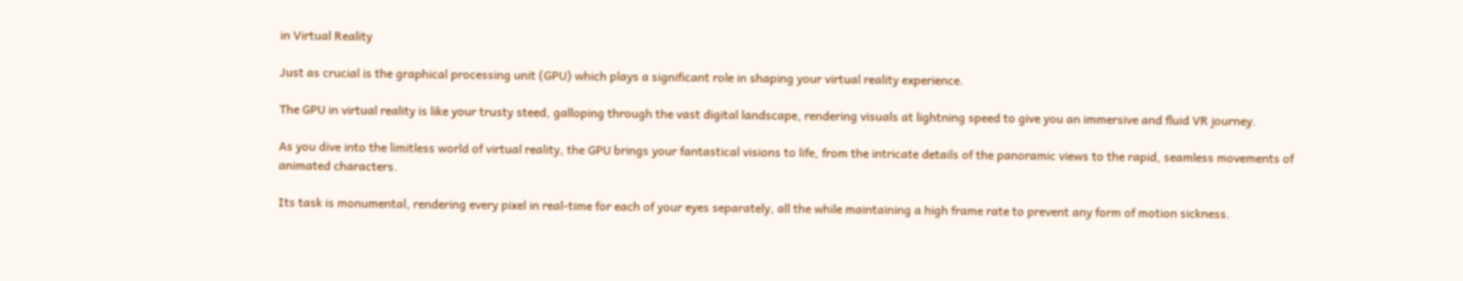in Virtual Reality

Just as crucial is the graphical processing unit (GPU) which plays a significant role in shaping your virtual reality experience.

The GPU in virtual reality is like your trusty steed, galloping through the vast digital landscape, rendering visuals at lightning speed to give you an immersive and fluid VR journey.

As you dive into the limitless world of virtual reality, the GPU brings your fantastical visions to life, from the intricate details of the panoramic views to the rapid, seamless movements of animated characters.

Its task is monumental, rendering every pixel in real-time for each of your eyes separately, all the while maintaining a high frame rate to prevent any form of motion sickness.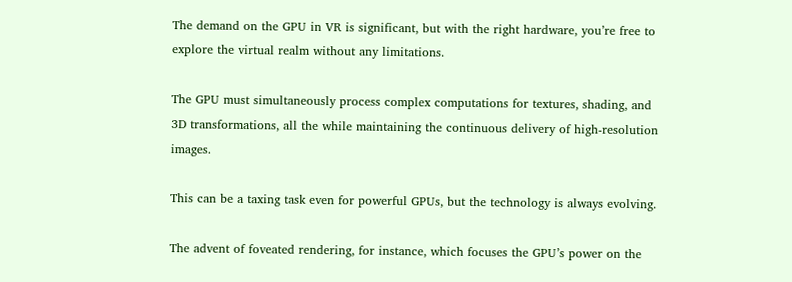The demand on the GPU in VR is significant, but with the right hardware, you’re free to explore the virtual realm without any limitations.

The GPU must simultaneously process complex computations for textures, shading, and 3D transformations, all the while maintaining the continuous delivery of high-resolution images.

This can be a taxing task even for powerful GPUs, but the technology is always evolving.

The advent of foveated rendering, for instance, which focuses the GPU’s power on the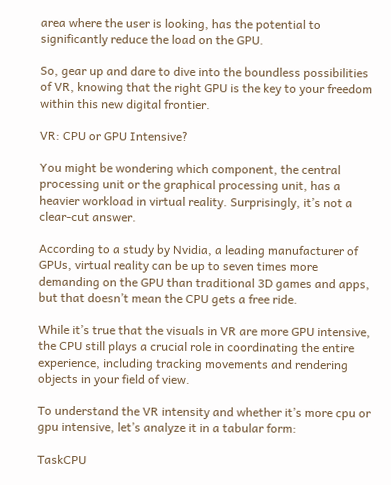area where the user is looking, has the potential to significantly reduce the load on the GPU.

So, gear up and dare to dive into the boundless possibilities of VR, knowing that the right GPU is the key to your freedom within this new digital frontier.

VR: CPU or GPU Intensive?

You might be wondering which component, the central processing unit or the graphical processing unit, has a heavier workload in virtual reality. Surprisingly, it’s not a clear-cut answer.

According to a study by Nvidia, a leading manufacturer of GPUs, virtual reality can be up to seven times more demanding on the GPU than traditional 3D games and apps, but that doesn’t mean the CPU gets a free ride.

While it’s true that the visuals in VR are more GPU intensive, the CPU still plays a crucial role in coordinating the entire experience, including tracking movements and rendering objects in your field of view.

To understand the VR intensity and whether it’s more cpu or gpu intensive, let’s analyze it in a tabular form:

TaskCPU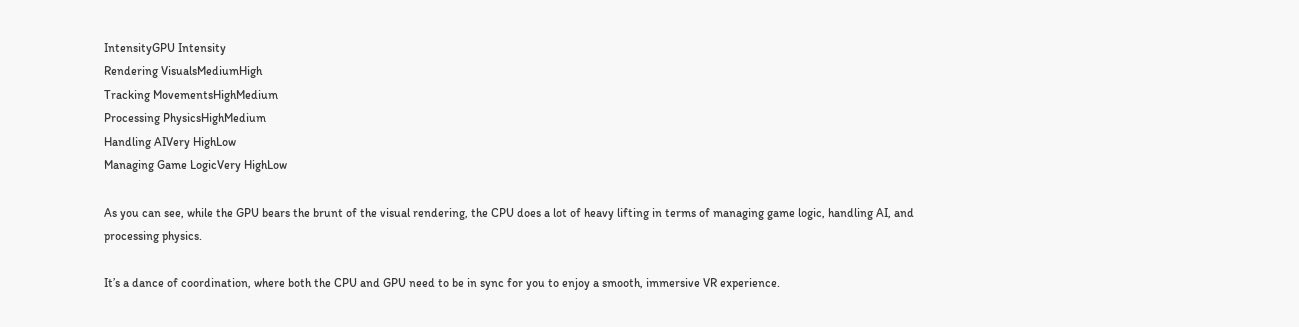IntensityGPU Intensity
Rendering VisualsMediumHigh
Tracking MovementsHighMedium
Processing PhysicsHighMedium
Handling AIVery HighLow
Managing Game LogicVery HighLow

As you can see, while the GPU bears the brunt of the visual rendering, the CPU does a lot of heavy lifting in terms of managing game logic, handling AI, and processing physics.

It’s a dance of coordination, where both the CPU and GPU need to be in sync for you to enjoy a smooth, immersive VR experience.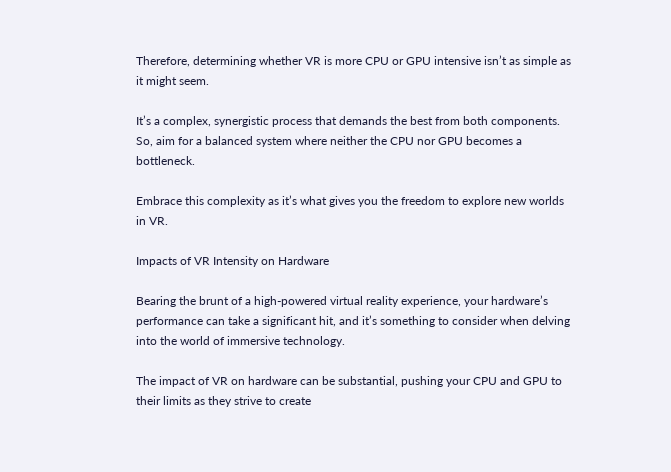Therefore, determining whether VR is more CPU or GPU intensive isn’t as simple as it might seem.

It’s a complex, synergistic process that demands the best from both components. So, aim for a balanced system where neither the CPU nor GPU becomes a bottleneck.

Embrace this complexity as it’s what gives you the freedom to explore new worlds in VR.

Impacts of VR Intensity on Hardware

Bearing the brunt of a high-powered virtual reality experience, your hardware’s performance can take a significant hit, and it’s something to consider when delving into the world of immersive technology.

The impact of VR on hardware can be substantial, pushing your CPU and GPU to their limits as they strive to create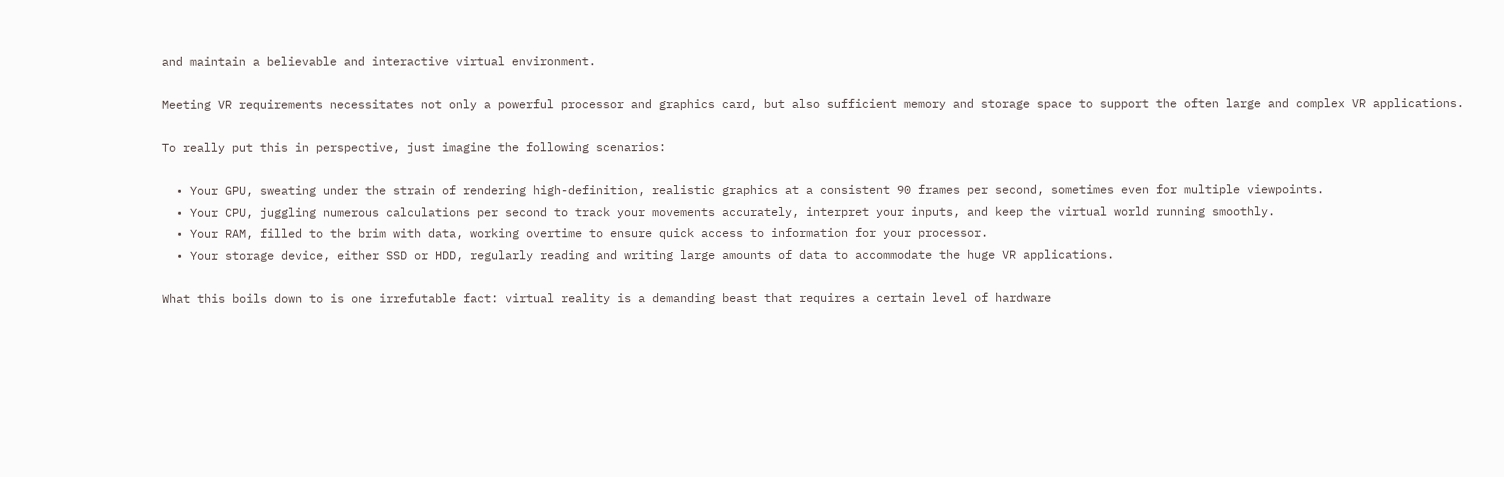and maintain a believable and interactive virtual environment.

Meeting VR requirements necessitates not only a powerful processor and graphics card, but also sufficient memory and storage space to support the often large and complex VR applications.

To really put this in perspective, just imagine the following scenarios:

  • Your GPU, sweating under the strain of rendering high-definition, realistic graphics at a consistent 90 frames per second, sometimes even for multiple viewpoints.
  • Your CPU, juggling numerous calculations per second to track your movements accurately, interpret your inputs, and keep the virtual world running smoothly.
  • Your RAM, filled to the brim with data, working overtime to ensure quick access to information for your processor.
  • Your storage device, either SSD or HDD, regularly reading and writing large amounts of data to accommodate the huge VR applications.

What this boils down to is one irrefutable fact: virtual reality is a demanding beast that requires a certain level of hardware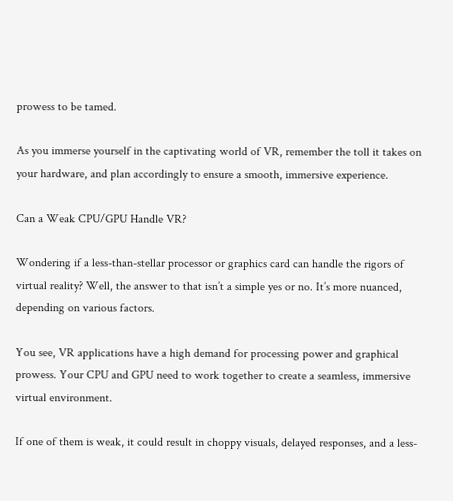prowess to be tamed.

As you immerse yourself in the captivating world of VR, remember the toll it takes on your hardware, and plan accordingly to ensure a smooth, immersive experience.

Can a Weak CPU/GPU Handle VR?

Wondering if a less-than-stellar processor or graphics card can handle the rigors of virtual reality? Well, the answer to that isn’t a simple yes or no. It’s more nuanced, depending on various factors.

You see, VR applications have a high demand for processing power and graphical prowess. Your CPU and GPU need to work together to create a seamless, immersive virtual environment.

If one of them is weak, it could result in choppy visuals, delayed responses, and a less-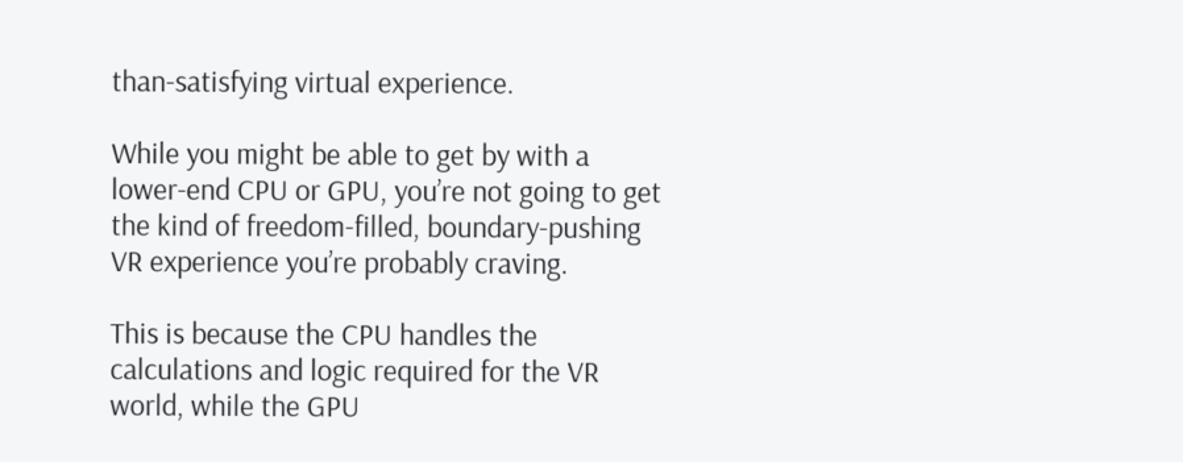than-satisfying virtual experience.

While you might be able to get by with a lower-end CPU or GPU, you’re not going to get the kind of freedom-filled, boundary-pushing VR experience you’re probably craving.

This is because the CPU handles the calculations and logic required for the VR world, while the GPU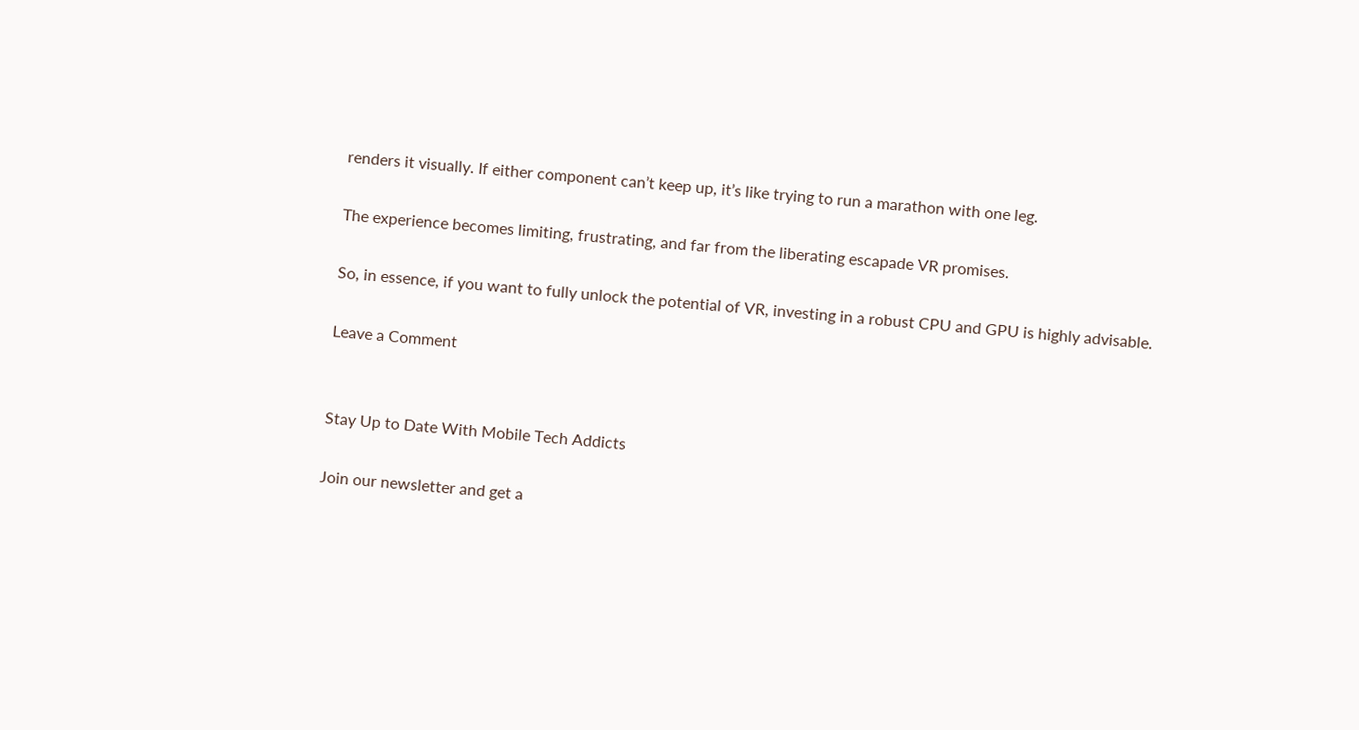renders it visually. If either component can’t keep up, it’s like trying to run a marathon with one leg.

The experience becomes limiting, frustrating, and far from the liberating escapade VR promises.

So, in essence, if you want to fully unlock the potential of VR, investing in a robust CPU and GPU is highly advisable.

Leave a Comment


Stay Up to Date With Mobile Tech Addicts

Join our newsletter and get a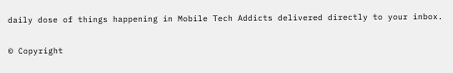daily dose of things happening in Mobile Tech Addicts delivered directly to your inbox.

© Copyright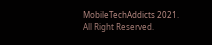MobileTechAddicts 2021. All Right Reserved.